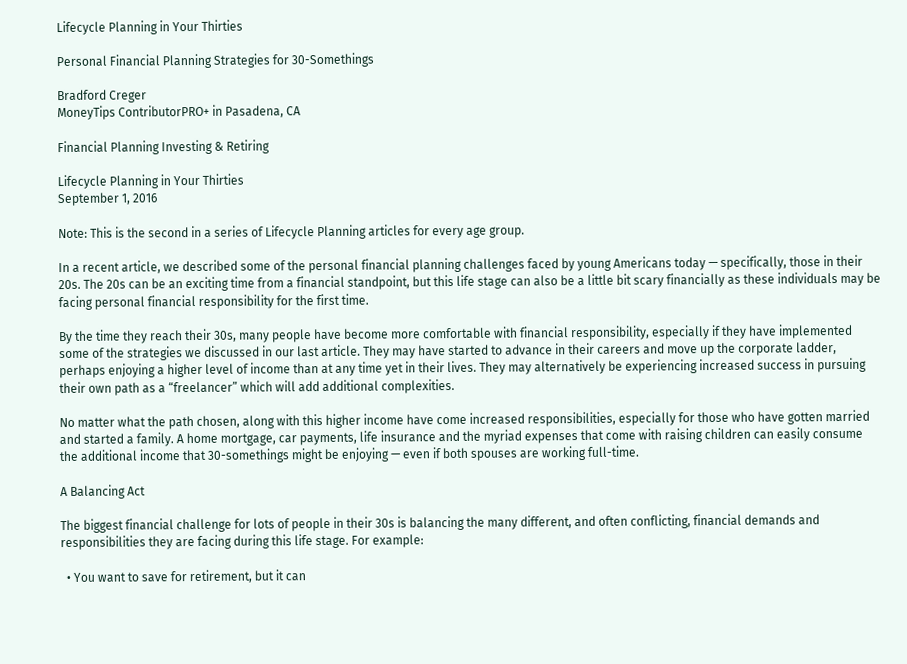Lifecycle Planning in Your Thirties

Personal Financial Planning Strategies for 30-Somethings

Bradford Creger
MoneyTips ContributorPRO+ in Pasadena, CA

Financial Planning Investing & Retiring

Lifecycle Planning in Your Thirties
September 1, 2016

Note: This is the second in a series of Lifecycle Planning articles for every age group.

In a recent article, we described some of the personal financial planning challenges faced by young Americans today — specifically, those in their 20s. The 20s can be an exciting time from a financial standpoint, but this life stage can also be a little bit scary financially as these individuals may be facing personal financial responsibility for the first time.

By the time they reach their 30s, many people have become more comfortable with financial responsibility, especially if they have implemented some of the strategies we discussed in our last article. They may have started to advance in their careers and move up the corporate ladder, perhaps enjoying a higher level of income than at any time yet in their lives. They may alternatively be experiencing increased success in pursuing their own path as a “freelancer” which will add additional complexities.

No matter what the path chosen, along with this higher income have come increased responsibilities, especially for those who have gotten married and started a family. A home mortgage, car payments, life insurance and the myriad expenses that come with raising children can easily consume the additional income that 30-somethings might be enjoying — even if both spouses are working full-time.

A Balancing Act

The biggest financial challenge for lots of people in their 30s is balancing the many different, and often conflicting, financial demands and responsibilities they are facing during this life stage. For example:

  • You want to save for retirement, but it can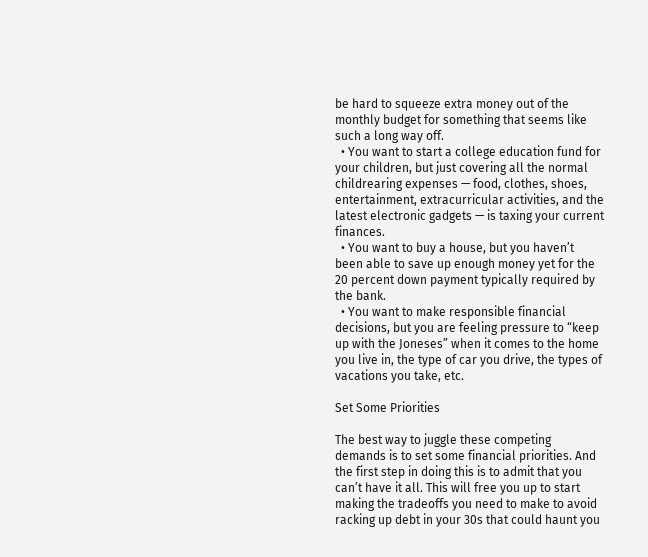be hard to squeeze extra money out of the monthly budget for something that seems like such a long way off.
  • You want to start a college education fund for your children, but just covering all the normal childrearing expenses — food, clothes, shoes, entertainment, extracurricular activities, and the latest electronic gadgets — is taxing your current finances.
  • You want to buy a house, but you haven’t been able to save up enough money yet for the 20 percent down payment typically required by the bank.
  • You want to make responsible financial decisions, but you are feeling pressure to “keep up with the Joneses” when it comes to the home you live in, the type of car you drive, the types of vacations you take, etc.

Set Some Priorities

The best way to juggle these competing demands is to set some financial priorities. And the first step in doing this is to admit that you can’t have it all. This will free you up to start making the tradeoffs you need to make to avoid racking up debt in your 30s that could haunt you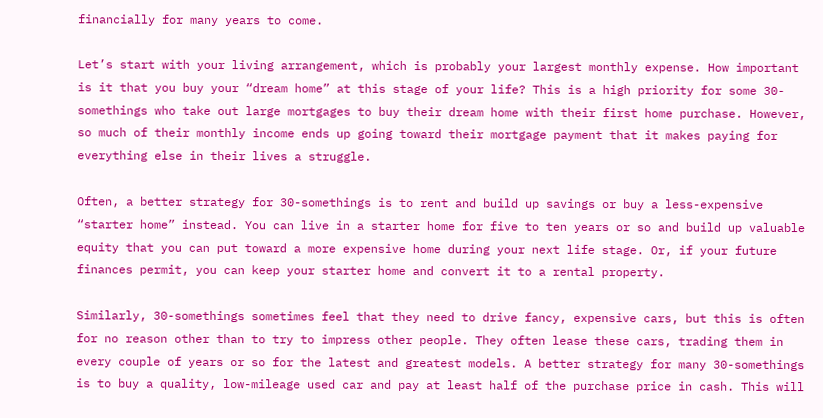financially for many years to come.

Let’s start with your living arrangement, which is probably your largest monthly expense. How important is it that you buy your “dream home” at this stage of your life? This is a high priority for some 30-somethings who take out large mortgages to buy their dream home with their first home purchase. However, so much of their monthly income ends up going toward their mortgage payment that it makes paying for everything else in their lives a struggle.

Often, a better strategy for 30-somethings is to rent and build up savings or buy a less-expensive “starter home” instead. You can live in a starter home for five to ten years or so and build up valuable equity that you can put toward a more expensive home during your next life stage. Or, if your future finances permit, you can keep your starter home and convert it to a rental property.

Similarly, 30-somethings sometimes feel that they need to drive fancy, expensive cars, but this is often for no reason other than to try to impress other people. They often lease these cars, trading them in every couple of years or so for the latest and greatest models. A better strategy for many 30-somethings is to buy a quality, low-mileage used car and pay at least half of the purchase price in cash. This will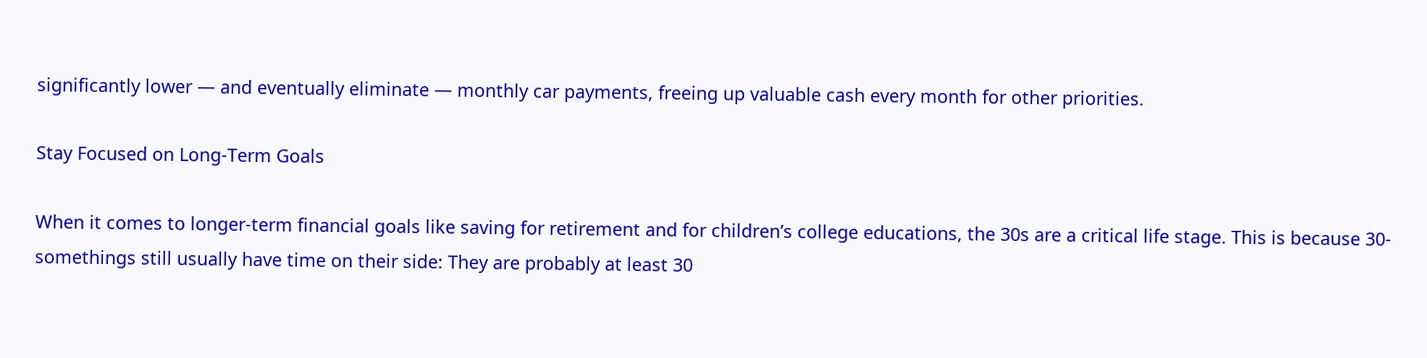significantly lower — and eventually eliminate — monthly car payments, freeing up valuable cash every month for other priorities.

Stay Focused on Long-Term Goals

When it comes to longer-term financial goals like saving for retirement and for children’s college educations, the 30s are a critical life stage. This is because 30-somethings still usually have time on their side: They are probably at least 30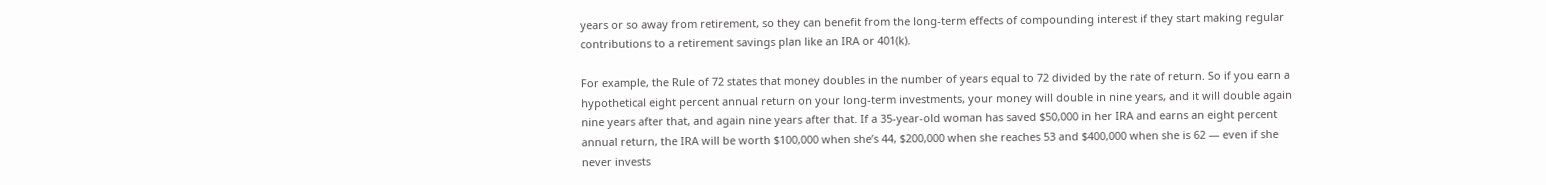years or so away from retirement, so they can benefit from the long-term effects of compounding interest if they start making regular contributions to a retirement savings plan like an IRA or 401(k).

For example, the Rule of 72 states that money doubles in the number of years equal to 72 divided by the rate of return. So if you earn a hypothetical eight percent annual return on your long-term investments, your money will double in nine years, and it will double again nine years after that, and again nine years after that. If a 35-year-old woman has saved $50,000 in her IRA and earns an eight percent annual return, the IRA will be worth $100,000 when she’s 44, $200,000 when she reaches 53 and $400,000 when she is 62 — even if she never invests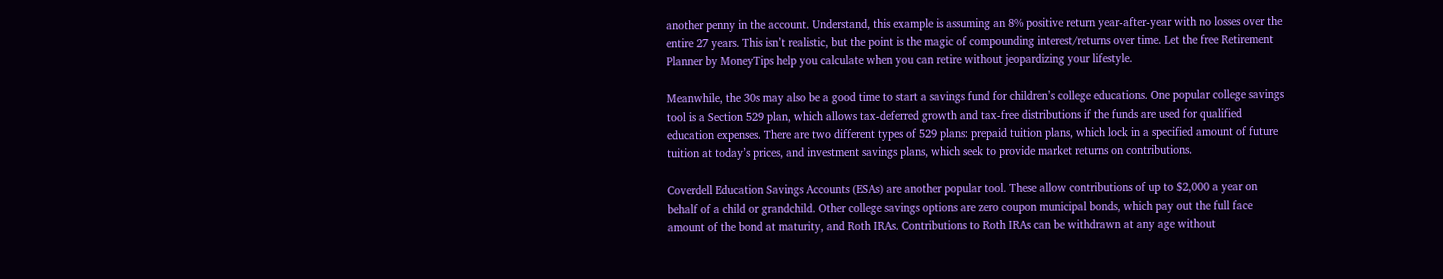another penny in the account. Understand, this example is assuming an 8% positive return year-after-year with no losses over the entire 27 years. This isn’t realistic, but the point is the magic of compounding interest/returns over time. Let the free Retirement Planner by MoneyTips help you calculate when you can retire without jeopardizing your lifestyle.

Meanwhile, the 30s may also be a good time to start a savings fund for children’s college educations. One popular college savings tool is a Section 529 plan, which allows tax-deferred growth and tax-free distributions if the funds are used for qualified education expenses. There are two different types of 529 plans: prepaid tuition plans, which lock in a specified amount of future tuition at today’s prices, and investment savings plans, which seek to provide market returns on contributions.

Coverdell Education Savings Accounts (ESAs) are another popular tool. These allow contributions of up to $2,000 a year on behalf of a child or grandchild. Other college savings options are zero coupon municipal bonds, which pay out the full face amount of the bond at maturity, and Roth IRAs. Contributions to Roth IRAs can be withdrawn at any age without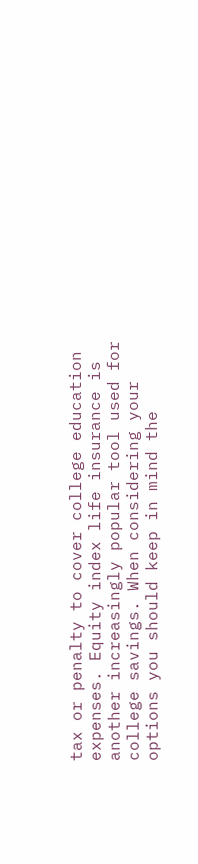tax or penalty to cover college education expenses. Equity index life insurance is another increasingly popular tool used for college savings. When considering your options you should keep in mind the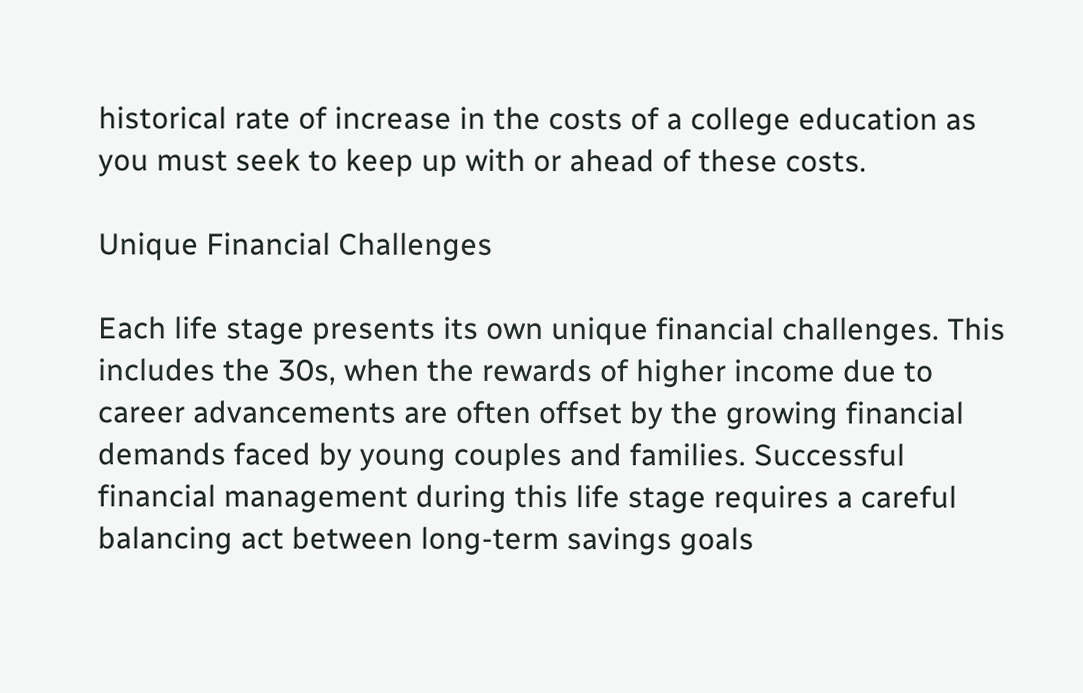historical rate of increase in the costs of a college education as you must seek to keep up with or ahead of these costs.

Unique Financial Challenges

Each life stage presents its own unique financial challenges. This includes the 30s, when the rewards of higher income due to career advancements are often offset by the growing financial demands faced by young couples and families. Successful financial management during this life stage requires a careful balancing act between long-term savings goals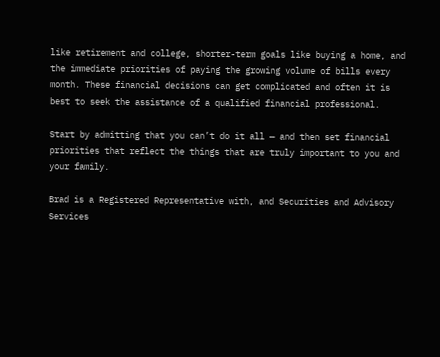like retirement and college, shorter-term goals like buying a home, and the immediate priorities of paying the growing volume of bills every month. These financial decisions can get complicated and often it is best to seek the assistance of a qualified financial professional.

Start by admitting that you can’t do it all — and then set financial priorities that reflect the things that are truly important to you and your family.

Brad is a Registered Representative with, and Securities and Advisory Services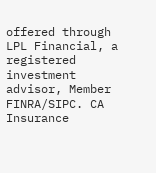offered through LPL Financial, a registered investment advisor, Member FINRA/SIPC. CA Insurance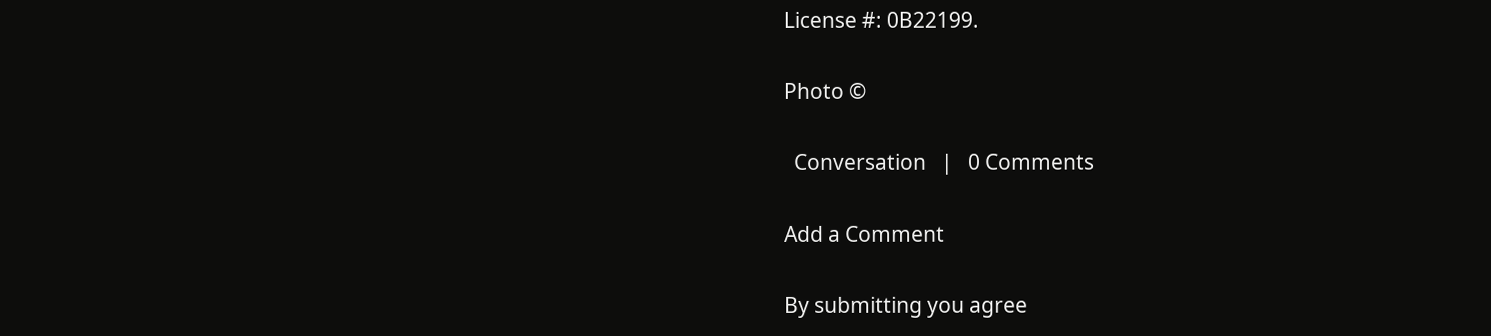License #: 0B22199.

Photo ©

  Conversation   |   0 Comments

Add a Comment

By submitting you agree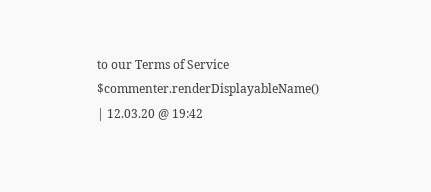to our Terms of Service
$commenter.renderDisplayableName() | 12.03.20 @ 19:42